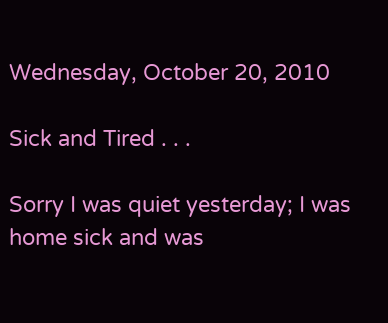Wednesday, October 20, 2010

Sick and Tired . . .

Sorry I was quiet yesterday; I was home sick and was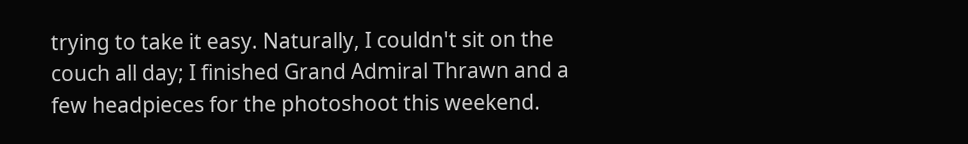trying to take it easy. Naturally, I couldn't sit on the couch all day; I finished Grand Admiral Thrawn and a few headpieces for the photoshoot this weekend.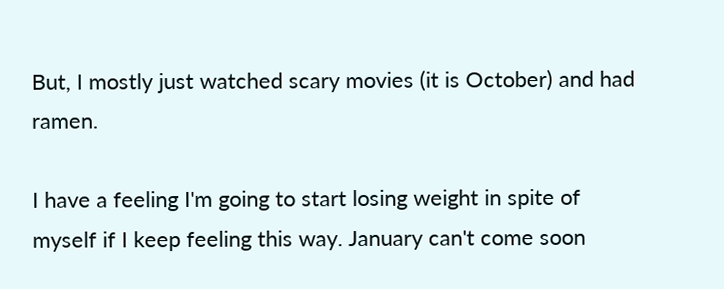But, I mostly just watched scary movies (it is October) and had ramen.

I have a feeling I'm going to start losing weight in spite of myself if I keep feeling this way. January can't come soon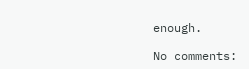enough.

No comments: